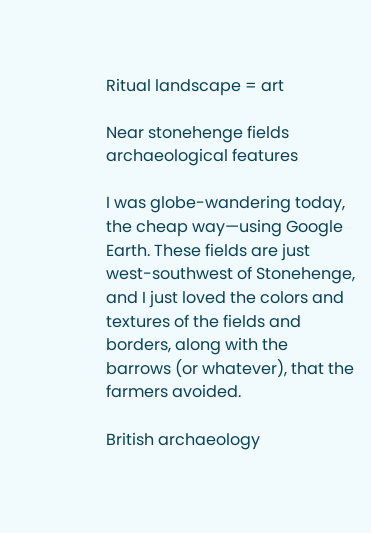Ritual landscape = art

Near stonehenge fields archaeological features

I was globe-wandering today, the cheap way—using Google Earth. These fields are just west-southwest of Stonehenge, and I just loved the colors and textures of the fields and borders, along with the barrows (or whatever), that the farmers avoided.

British archaeology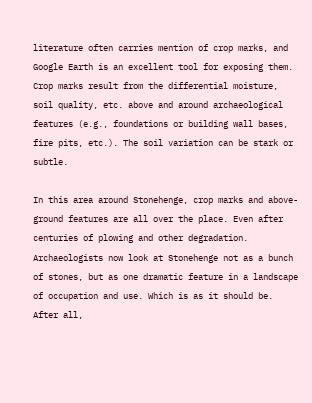literature often carries mention of crop marks, and Google Earth is an excellent tool for exposing them. Crop marks result from the differential moisture, soil quality, etc. above and around archaeological features (e.g., foundations or building wall bases, fire pits, etc.). The soil variation can be stark or subtle.

In this area around Stonehenge, crop marks and above-ground features are all over the place. Even after centuries of plowing and other degradation. Archaeologists now look at Stonehenge not as a bunch of stones, but as one dramatic feature in a landscape of occupation and use. Which is as it should be. After all,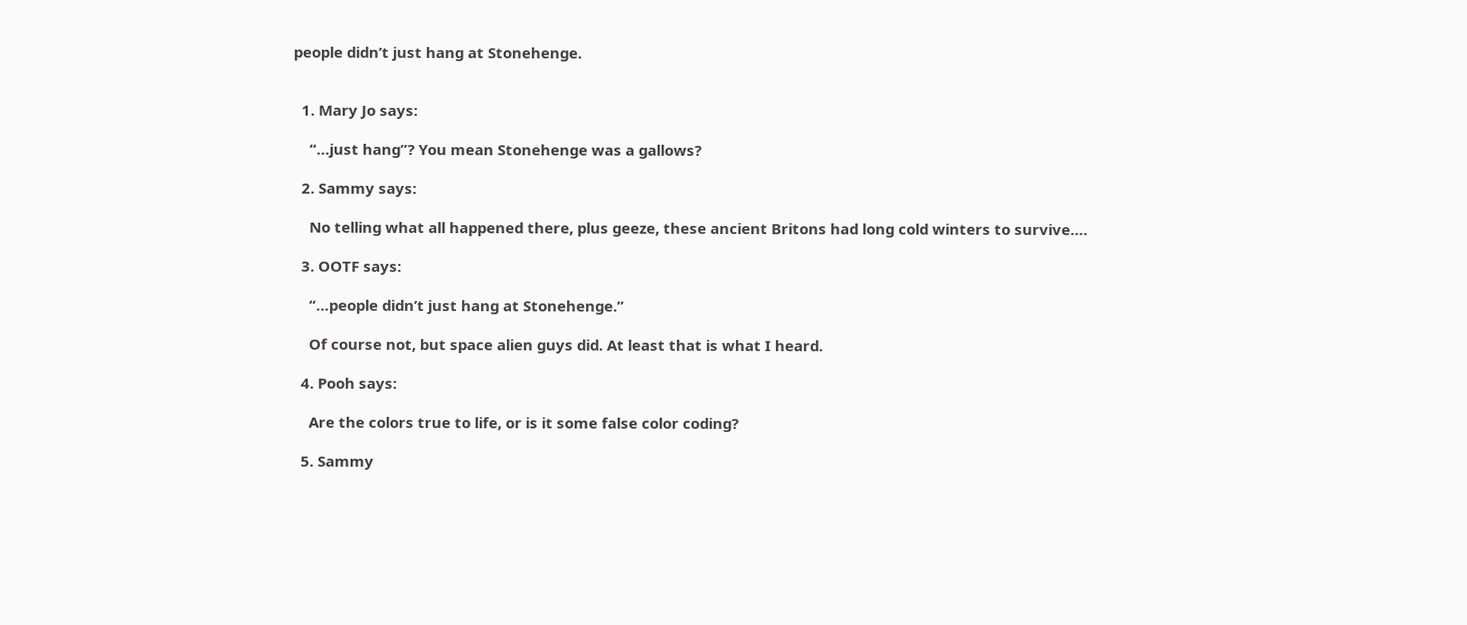people didn’t just hang at Stonehenge.


  1. Mary Jo says:

    “…just hang”? You mean Stonehenge was a gallows?

  2. Sammy says:

    No telling what all happened there, plus geeze, these ancient Britons had long cold winters to survive….

  3. OOTF says:

    “…people didn’t just hang at Stonehenge.”

    Of course not, but space alien guys did. At least that is what I heard.

  4. Pooh says:

    Are the colors true to life, or is it some false color coding?

  5. Sammy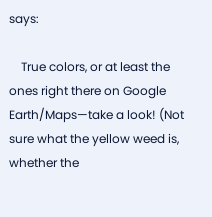says:

    True colors, or at least the ones right there on Google Earth/Maps—take a look! (Not sure what the yellow weed is, whether the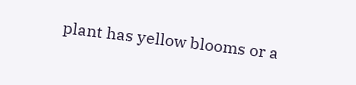plant has yellow blooms or a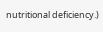nutritional deficiency.)